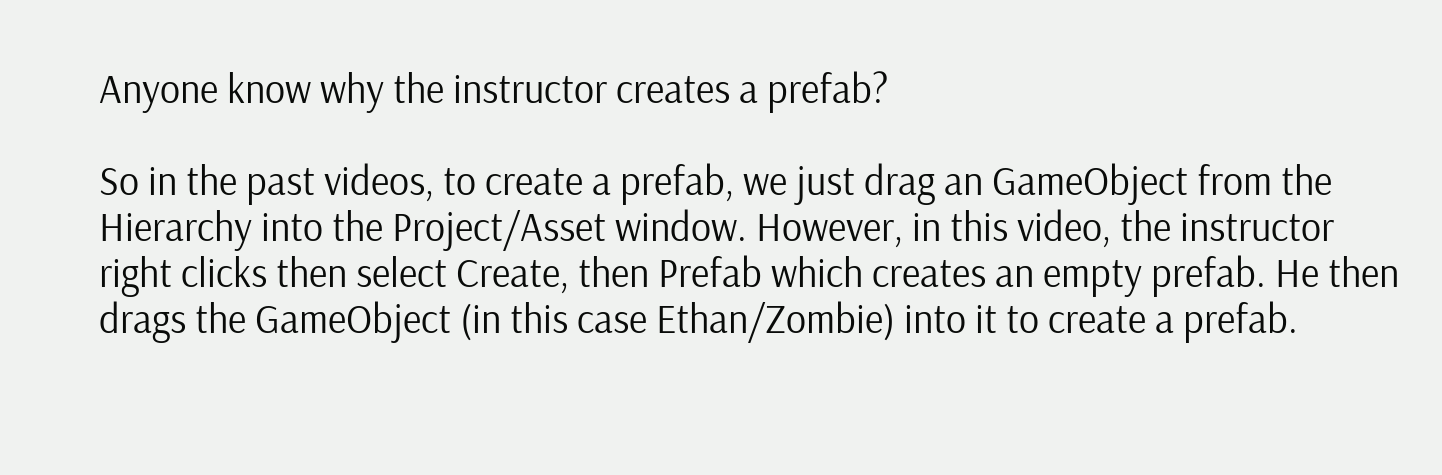Anyone know why the instructor creates a prefab?

So in the past videos, to create a prefab, we just drag an GameObject from the Hierarchy into the Project/Asset window. However, in this video, the instructor right clicks then select Create, then Prefab which creates an empty prefab. He then drags the GameObject (in this case Ethan/Zombie) into it to create a prefab.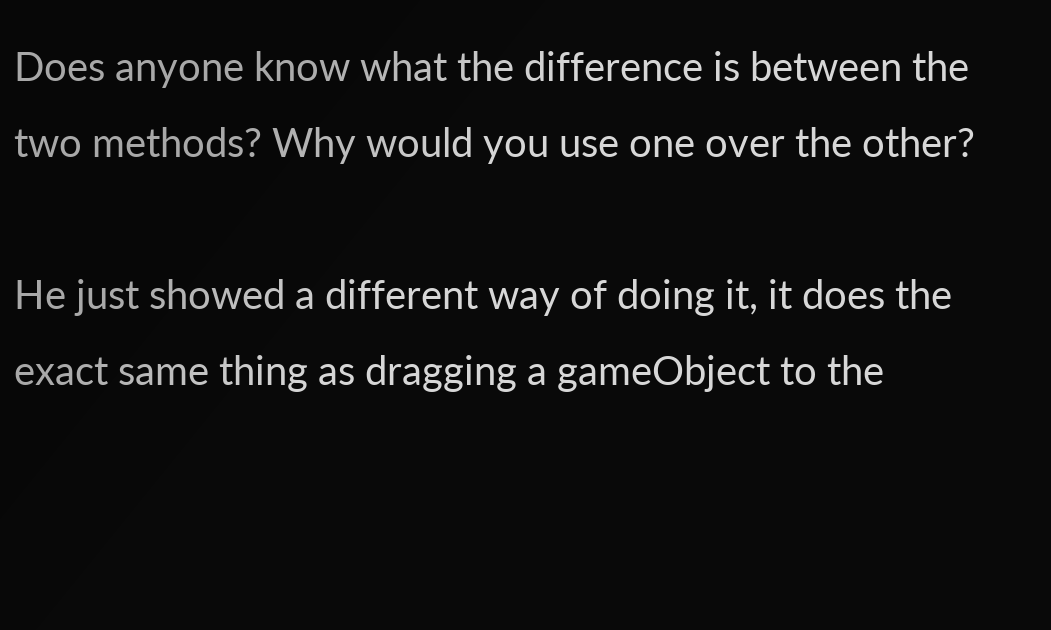Does anyone know what the difference is between the two methods? Why would you use one over the other?

He just showed a different way of doing it, it does the exact same thing as dragging a gameObject to the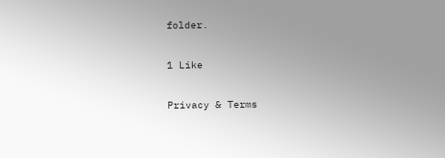folder.

1 Like

Privacy & Terms